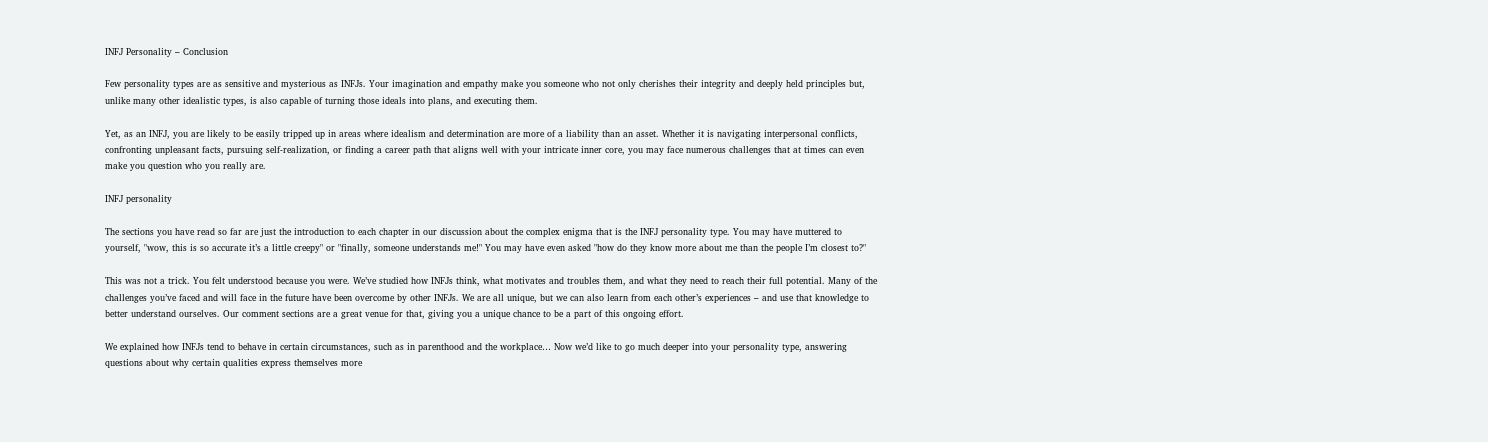INFJ Personality – Conclusion

Few personality types are as sensitive and mysterious as INFJs. Your imagination and empathy make you someone who not only cherishes their integrity and deeply held principles but, unlike many other idealistic types, is also capable of turning those ideals into plans, and executing them.

Yet, as an INFJ, you are likely to be easily tripped up in areas where idealism and determination are more of a liability than an asset. Whether it is navigating interpersonal conflicts, confronting unpleasant facts, pursuing self-realization, or finding a career path that aligns well with your intricate inner core, you may face numerous challenges that at times can even make you question who you really are.

INFJ personality

The sections you have read so far are just the introduction to each chapter in our discussion about the complex enigma that is the INFJ personality type. You may have muttered to yourself, "wow, this is so accurate it’s a little creepy" or "finally, someone understands me!" You may have even asked "how do they know more about me than the people I’m closest to?"

This was not a trick. You felt understood because you were. We’ve studied how INFJs think, what motivates and troubles them, and what they need to reach their full potential. Many of the challenges you’ve faced and will face in the future have been overcome by other INFJs. We are all unique, but we can also learn from each other’s experiences – and use that knowledge to better understand ourselves. Our comment sections are a great venue for that, giving you a unique chance to be a part of this ongoing effort.

We explained how INFJs tend to behave in certain circumstances, such as in parenthood and the workplace… Now we’d like to go much deeper into your personality type, answering questions about why certain qualities express themselves more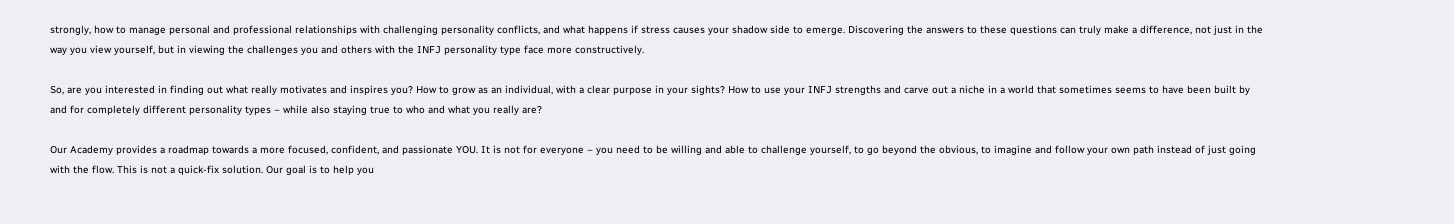strongly, how to manage personal and professional relationships with challenging personality conflicts, and what happens if stress causes your shadow side to emerge. Discovering the answers to these questions can truly make a difference, not just in the way you view yourself, but in viewing the challenges you and others with the INFJ personality type face more constructively.

So, are you interested in finding out what really motivates and inspires you? How to grow as an individual, with a clear purpose in your sights? How to use your INFJ strengths and carve out a niche in a world that sometimes seems to have been built by and for completely different personality types – while also staying true to who and what you really are?

Our Academy provides a roadmap towards a more focused, confident, and passionate YOU. It is not for everyone – you need to be willing and able to challenge yourself, to go beyond the obvious, to imagine and follow your own path instead of just going with the flow. This is not a quick-fix solution. Our goal is to help you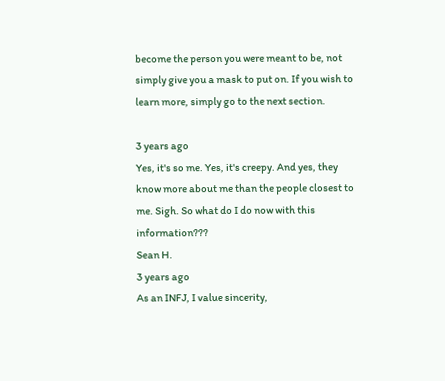become the person you were meant to be, not simply give you a mask to put on. If you wish to learn more, simply go to the next section.

3 years ago
Yes, it's so me. Yes, it's creepy. And yes, they know more about me than the people closest to me. Sigh. So what do I do now with this information???
Sean H.
3 years ago
As an INFJ, I value sincerity,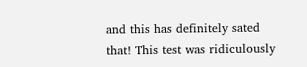and this has definitely sated that! This test was ridiculously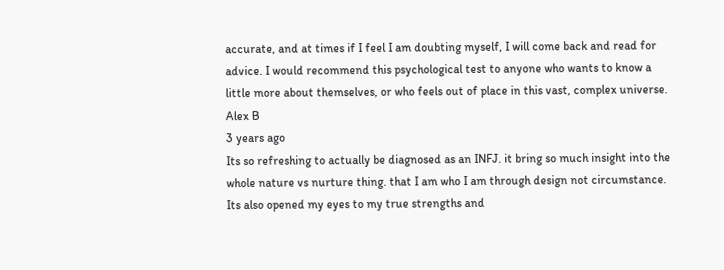accurate, and at times if I feel I am doubting myself, I will come back and read for advice. I would recommend this psychological test to anyone who wants to know a little more about themselves, or who feels out of place in this vast, complex universe.
Alex B
3 years ago
Its so refreshing to actually be diagnosed as an INFJ. it bring so much insight into the whole nature vs nurture thing. that I am who I am through design not circumstance. Its also opened my eyes to my true strengths and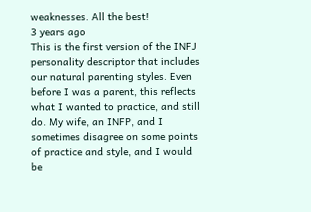weaknesses. All the best!
3 years ago
This is the first version of the INFJ personality descriptor that includes our natural parenting styles. Even before I was a parent, this reflects what I wanted to practice, and still do. My wife, an INFP, and I sometimes disagree on some points of practice and style, and I would be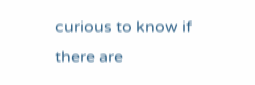curious to know if there are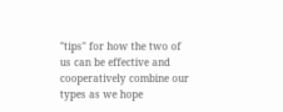"tips" for how the two of us can be effective and cooperatively combine our types as we hope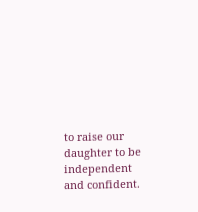to raise our daughter to be independent and confident.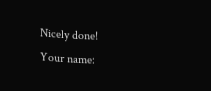Nicely done!
Your name: